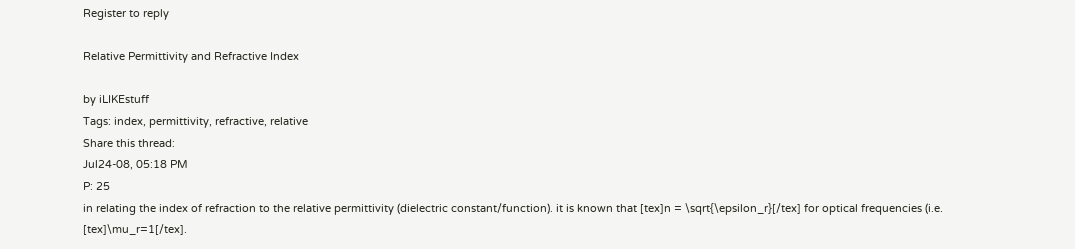Register to reply

Relative Permittivity and Refractive Index

by iLIKEstuff
Tags: index, permittivity, refractive, relative
Share this thread:
Jul24-08, 05:18 PM
P: 25
in relating the index of refraction to the relative permittivity (dielectric constant/function). it is known that [tex]n = \sqrt{\epsilon_r}[/tex] for optical frequencies (i.e. [tex]\mu_r=1[/tex].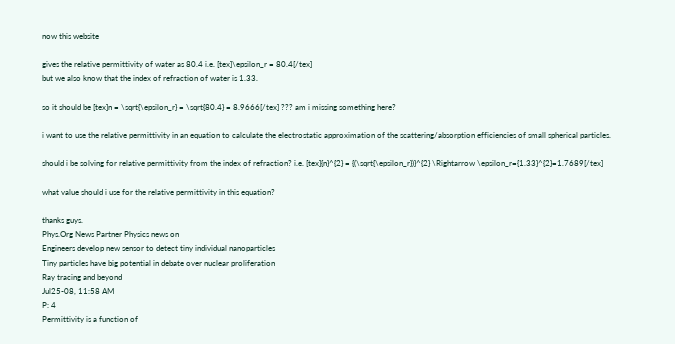now this website

gives the relative permittivity of water as 80.4 i.e. [tex]\epsilon_r = 80.4[/tex]
but we also know that the index of refraction of water is 1.33.

so it should be [tex]n = \sqrt{\epsilon_r} = \sqrt{80.4} = 8.9666[/tex] ??? am i missing something here?

i want to use the relative permittivity in an equation to calculate the electrostatic approximation of the scattering/absorption efficiencies of small spherical particles.

should i be solving for relative permittivity from the index of refraction? i.e. [tex]{n}^{2} = {(\sqrt{\epsilon_r})}^{2} \Rightarrow \epsilon_r={1.33}^{2}=1.7689[/tex]

what value should i use for the relative permittivity in this equation?

thanks guys.
Phys.Org News Partner Physics news on
Engineers develop new sensor to detect tiny individual nanoparticles
Tiny particles have big potential in debate over nuclear proliferation
Ray tracing and beyond
Jul25-08, 11:58 AM
P: 4
Permittivity is a function of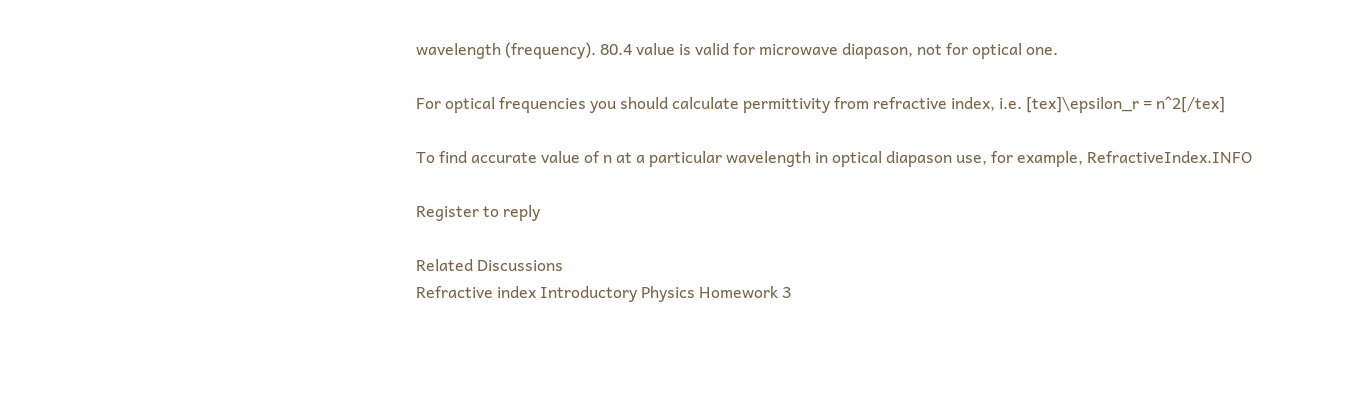wavelength (frequency). 80.4 value is valid for microwave diapason, not for optical one.

For optical frequencies you should calculate permittivity from refractive index, i.e. [tex]\epsilon_r = n^2[/tex]

To find accurate value of n at a particular wavelength in optical diapason use, for example, RefractiveIndex.INFO

Register to reply

Related Discussions
Refractive index Introductory Physics Homework 3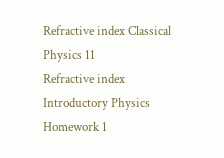Refractive index Classical Physics 11
Refractive index Introductory Physics Homework 1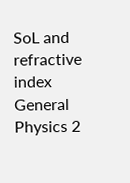SoL and refractive index General Physics 2